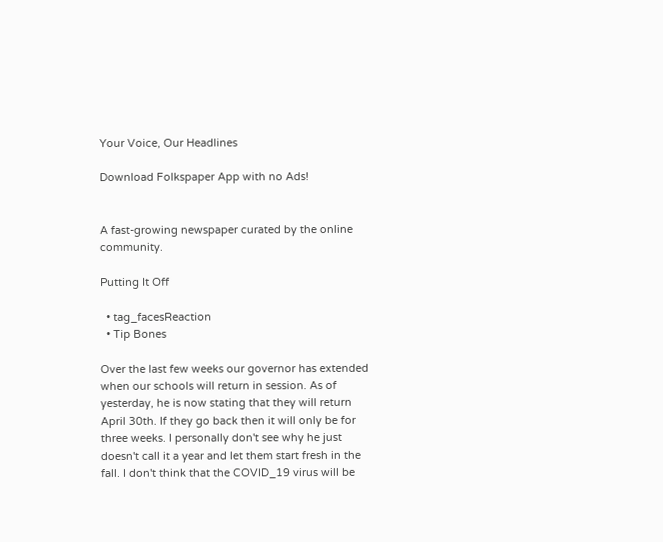Your Voice, Our Headlines

Download Folkspaper App with no Ads!


A fast-growing newspaper curated by the online community.

Putting It Off

  • tag_facesReaction
  • Tip Bones

Over the last few weeks our governor has extended when our schools will return in session. As of yesterday, he is now stating that they will return April 30th. If they go back then it will only be for three weeks. I personally don't see why he just doesn't call it a year and let them start fresh in the fall. I don't think that the COVID_19 virus will be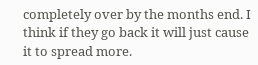completely over by the months end. I think if they go back it will just cause it to spread more.